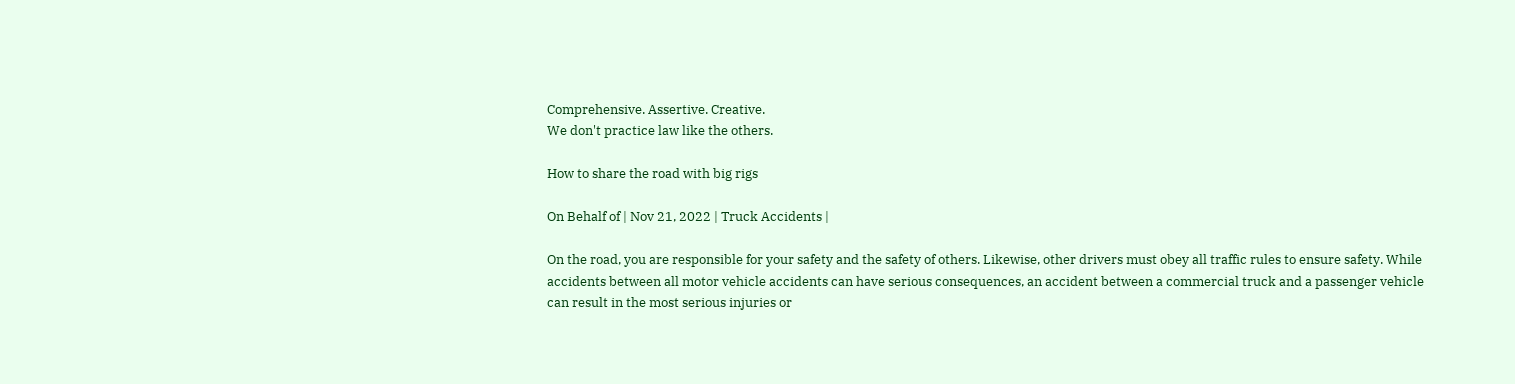Comprehensive. Assertive. Creative.
We don't practice law like the others.

How to share the road with big rigs

On Behalf of | Nov 21, 2022 | Truck Accidents |

On the road, you are responsible for your safety and the safety of others. Likewise, other drivers must obey all traffic rules to ensure safety. While accidents between all motor vehicle accidents can have serious consequences, an accident between a commercial truck and a passenger vehicle can result in the most serious injuries or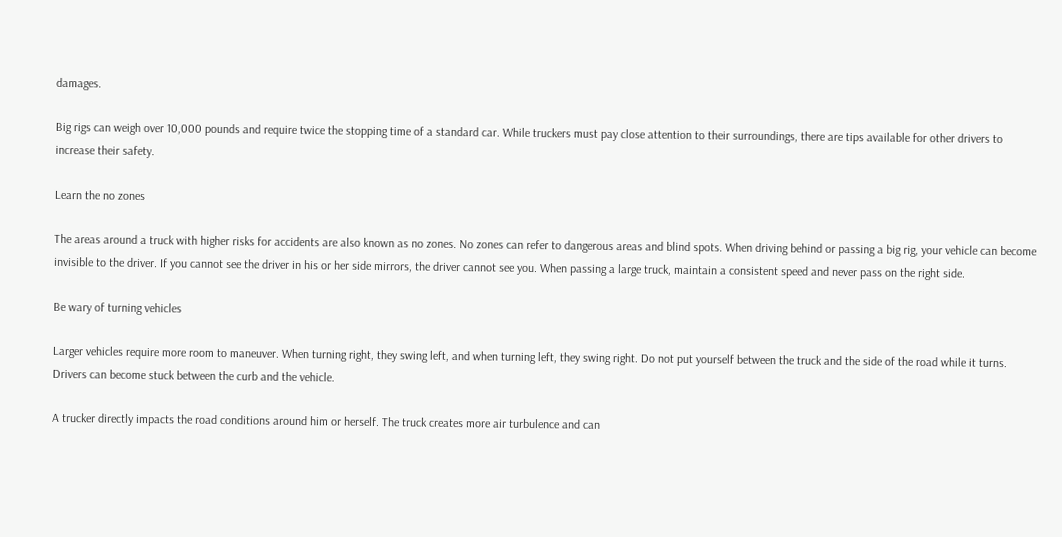damages.

Big rigs can weigh over 10,000 pounds and require twice the stopping time of a standard car. While truckers must pay close attention to their surroundings, there are tips available for other drivers to increase their safety.

Learn the no zones

The areas around a truck with higher risks for accidents are also known as no zones. No zones can refer to dangerous areas and blind spots. When driving behind or passing a big rig, your vehicle can become invisible to the driver. If you cannot see the driver in his or her side mirrors, the driver cannot see you. When passing a large truck, maintain a consistent speed and never pass on the right side.

Be wary of turning vehicles

Larger vehicles require more room to maneuver. When turning right, they swing left, and when turning left, they swing right. Do not put yourself between the truck and the side of the road while it turns. Drivers can become stuck between the curb and the vehicle.

A trucker directly impacts the road conditions around him or herself. The truck creates more air turbulence and can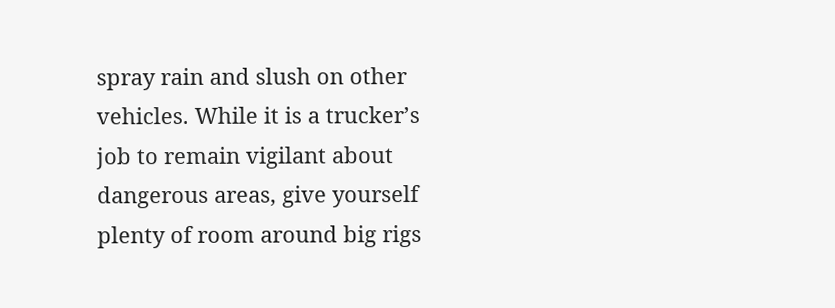spray rain and slush on other vehicles. While it is a trucker’s job to remain vigilant about dangerous areas, give yourself plenty of room around big rigs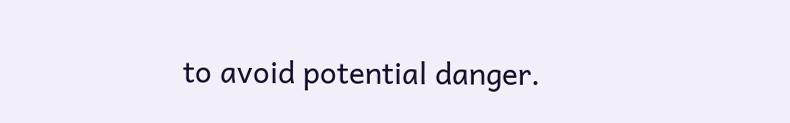to avoid potential danger.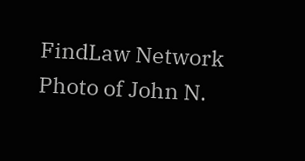FindLaw Network
Photo of John N.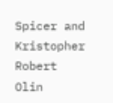Spicer and Kristopher Robert Olin